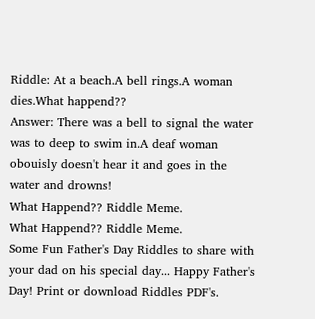Riddle: At a beach.A bell rings.A woman dies.What happend??
Answer: There was a bell to signal the water was to deep to swim in.A deaf woman obouisly doesn't hear it and goes in the water and drowns!
What Happend?? Riddle Meme.
What Happend?? Riddle Meme.
Some Fun Father's Day Riddles to share with your dad on his special day... Happy Father's Day! Print or download Riddles PDF's.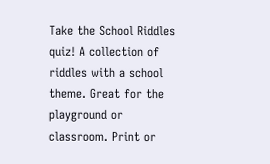Take the School Riddles quiz! A collection of riddles with a school theme. Great for the playground or classroom. Print or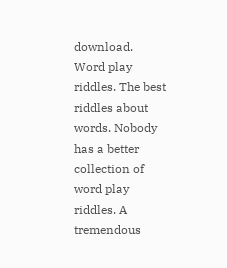download.
Word play riddles. The best riddles about words. Nobody has a better collection of word play riddles. A tremendous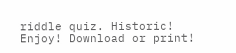riddle quiz. Historic! Enjoy! Download or print!